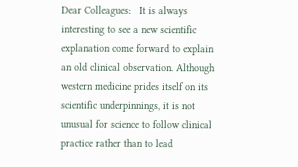Dear Colleagues:   It is always interesting to see a new scientific explanation come forward to explain an old clinical observation. Although western medicine prides itself on its scientific underpinnings, it is not unusual for science to follow clinical practice rather than to lead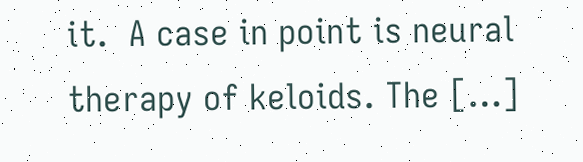it.  A case in point is neural therapy of keloids. The […]